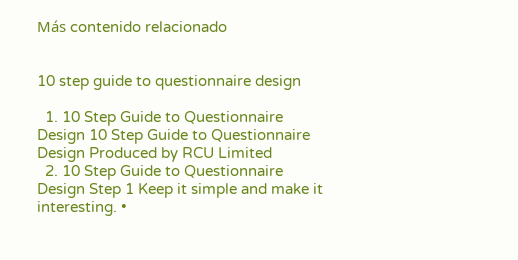Más contenido relacionado


10 step guide to questionnaire design

  1. 10 Step Guide to Questionnaire Design 10 Step Guide to Questionnaire Design Produced by RCU Limited
  2. 10 Step Guide to Questionnaire Design Step 1 Keep it simple and make it interesting. •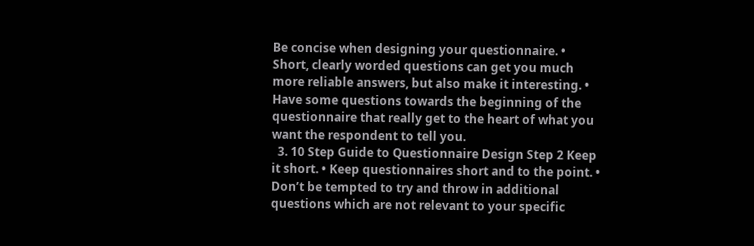Be concise when designing your questionnaire. • Short, clearly worded questions can get you much more reliable answers, but also make it interesting. • Have some questions towards the beginning of the questionnaire that really get to the heart of what you want the respondent to tell you.
  3. 10 Step Guide to Questionnaire Design Step 2 Keep it short. • Keep questionnaires short and to the point. • Don’t be tempted to try and throw in additional questions which are not relevant to your specific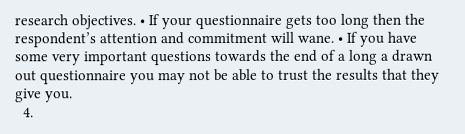research objectives. • If your questionnaire gets too long then the respondent’s attention and commitment will wane. • If you have some very important questions towards the end of a long a drawn out questionnaire you may not be able to trust the results that they give you.
  4.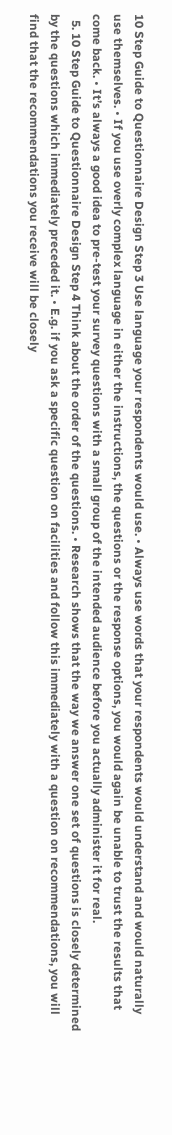10 Step Guide to Questionnaire Design Step 3 Use language your respondents would use. • Always use words that your respondents would understand and would naturally use themselves. • If you use overly complex language in either the instructions, the questions or the response options, you would again be unable to trust the results that come back. • It’s always a good idea to pre-test your survey questions with a small group of the intended audience before you actually administer it for real.
  5. 10 Step Guide to Questionnaire Design Step 4 Think about the order of the questions. • Research shows that the way we answer one set of questions is closely determined by the questions which immediately preceded it. • E.g. if you ask a specific question on facilities and follow this immediately with a question on recommendations, you will find that the recommendations you receive will be closely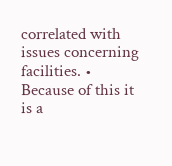correlated with issues concerning facilities. • Because of this it is a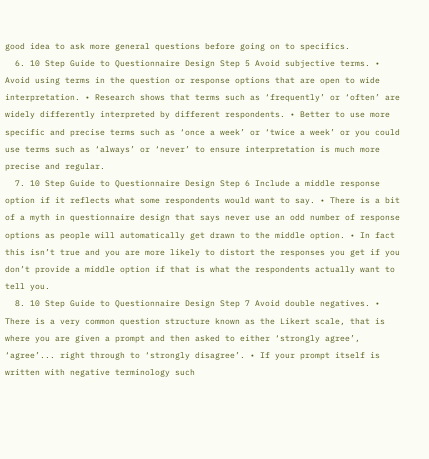good idea to ask more general questions before going on to specifics.
  6. 10 Step Guide to Questionnaire Design Step 5 Avoid subjective terms. • Avoid using terms in the question or response options that are open to wide interpretation. • Research shows that terms such as ‘frequently’ or ‘often’ are widely differently interpreted by different respondents. • Better to use more specific and precise terms such as ‘once a week’ or ‘twice a week’ or you could use terms such as ‘always’ or ‘never’ to ensure interpretation is much more precise and regular.
  7. 10 Step Guide to Questionnaire Design Step 6 Include a middle response option if it reflects what some respondents would want to say. • There is a bit of a myth in questionnaire design that says never use an odd number of response options as people will automatically get drawn to the middle option. • In fact this isn’t true and you are more likely to distort the responses you get if you don’t provide a middle option if that is what the respondents actually want to tell you.
  8. 10 Step Guide to Questionnaire Design Step 7 Avoid double negatives. • There is a very common question structure known as the Likert scale, that is where you are given a prompt and then asked to either ‘strongly agree’, ‘agree’... right through to ‘strongly disagree’. • If your prompt itself is written with negative terminology such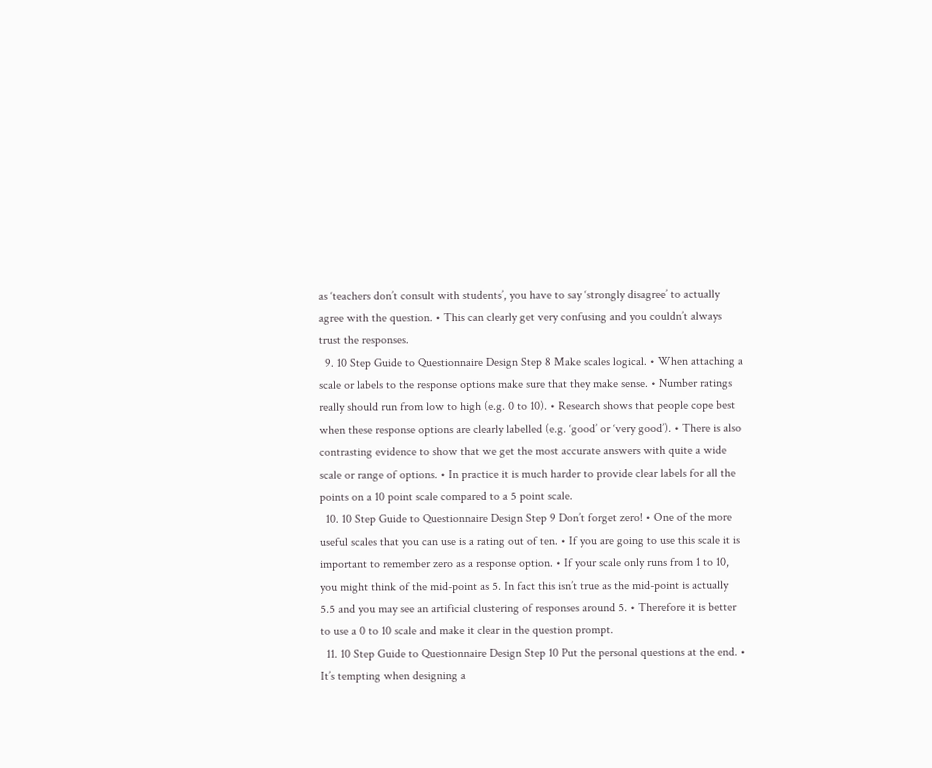as ‘teachers don’t consult with students’, you have to say ‘strongly disagree’ to actually agree with the question. • This can clearly get very confusing and you couldn’t always trust the responses.
  9. 10 Step Guide to Questionnaire Design Step 8 Make scales logical. • When attaching a scale or labels to the response options make sure that they make sense. • Number ratings really should run from low to high (e.g. 0 to 10). • Research shows that people cope best when these response options are clearly labelled (e.g. ‘good’ or ‘very good’). • There is also contrasting evidence to show that we get the most accurate answers with quite a wide scale or range of options. • In practice it is much harder to provide clear labels for all the points on a 10 point scale compared to a 5 point scale.
  10. 10 Step Guide to Questionnaire Design Step 9 Don’t forget zero! • One of the more useful scales that you can use is a rating out of ten. • If you are going to use this scale it is important to remember zero as a response option. • If your scale only runs from 1 to 10, you might think of the mid-point as 5. In fact this isn’t true as the mid-point is actually 5.5 and you may see an artificial clustering of responses around 5. • Therefore it is better to use a 0 to 10 scale and make it clear in the question prompt.
  11. 10 Step Guide to Questionnaire Design Step 10 Put the personal questions at the end. • It’s tempting when designing a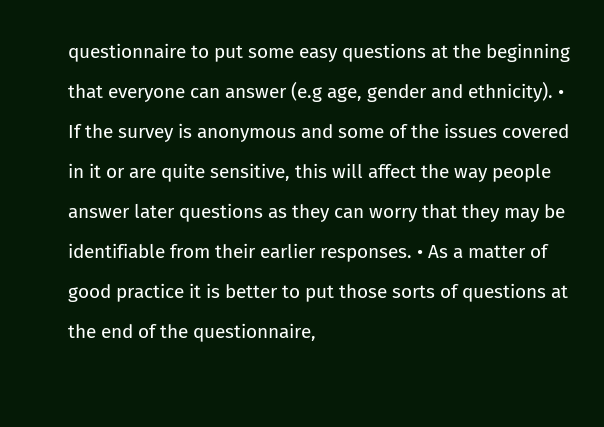questionnaire to put some easy questions at the beginning that everyone can answer (e.g age, gender and ethnicity). • If the survey is anonymous and some of the issues covered in it or are quite sensitive, this will affect the way people answer later questions as they can worry that they may be identifiable from their earlier responses. • As a matter of good practice it is better to put those sorts of questions at the end of the questionnaire,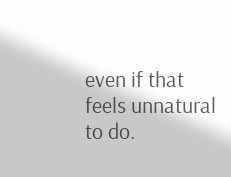even if that feels unnatural to do.